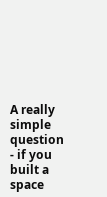A really simple question - if you built a space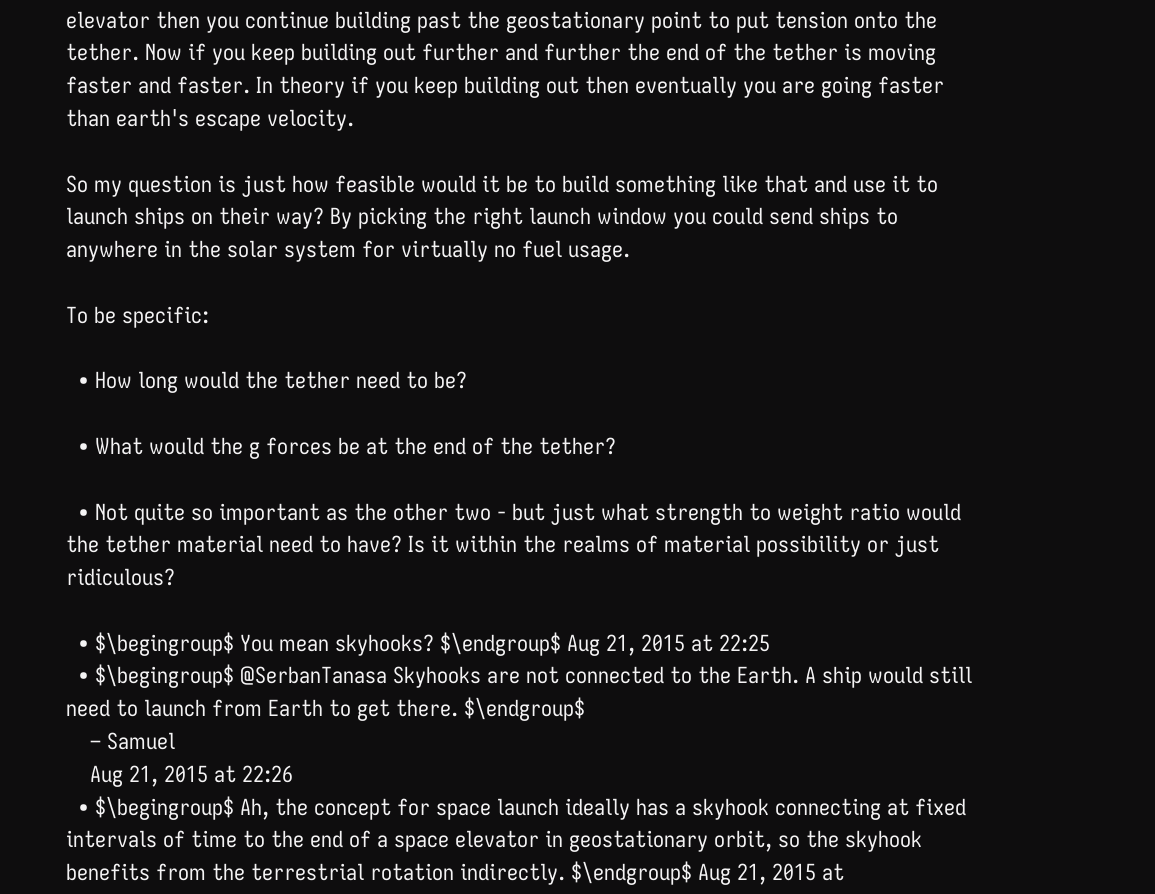elevator then you continue building past the geostationary point to put tension onto the tether. Now if you keep building out further and further the end of the tether is moving faster and faster. In theory if you keep building out then eventually you are going faster than earth's escape velocity.

So my question is just how feasible would it be to build something like that and use it to launch ships on their way? By picking the right launch window you could send ships to anywhere in the solar system for virtually no fuel usage.

To be specific:

  • How long would the tether need to be?

  • What would the g forces be at the end of the tether?

  • Not quite so important as the other two - but just what strength to weight ratio would the tether material need to have? Is it within the realms of material possibility or just ridiculous?

  • $\begingroup$ You mean skyhooks? $\endgroup$ Aug 21, 2015 at 22:25
  • $\begingroup$ @SerbanTanasa Skyhooks are not connected to the Earth. A ship would still need to launch from Earth to get there. $\endgroup$
    – Samuel
    Aug 21, 2015 at 22:26
  • $\begingroup$ Ah, the concept for space launch ideally has a skyhook connecting at fixed intervals of time to the end of a space elevator in geostationary orbit, so the skyhook benefits from the terrestrial rotation indirectly. $\endgroup$ Aug 21, 2015 at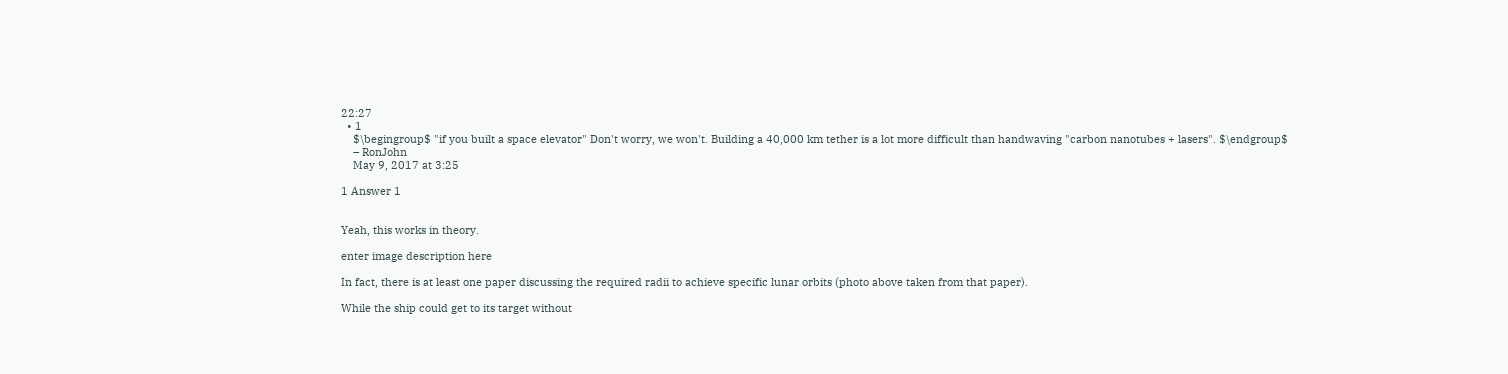22:27
  • 1
    $\begingroup$ "if you built a space elevator" Don't worry, we won't. Building a 40,000 km tether is a lot more difficult than handwaving "carbon nanotubes + lasers". $\endgroup$
    – RonJohn
    May 9, 2017 at 3:25

1 Answer 1


Yeah, this works in theory.

enter image description here

In fact, there is at least one paper discussing the required radii to achieve specific lunar orbits (photo above taken from that paper).

While the ship could get to its target without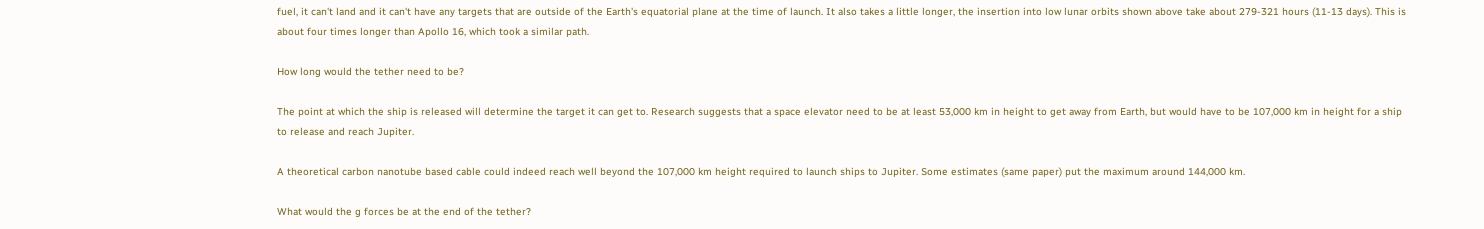fuel, it can't land and it can't have any targets that are outside of the Earth's equatorial plane at the time of launch. It also takes a little longer, the insertion into low lunar orbits shown above take about 279-321 hours (11-13 days). This is about four times longer than Apollo 16, which took a similar path.

How long would the tether need to be?

The point at which the ship is released will determine the target it can get to. Research suggests that a space elevator need to be at least 53,000 km in height to get away from Earth, but would have to be 107,000 km in height for a ship to release and reach Jupiter.

A theoretical carbon nanotube based cable could indeed reach well beyond the 107,000 km height required to launch ships to Jupiter. Some estimates (same paper) put the maximum around 144,000 km.

What would the g forces be at the end of the tether?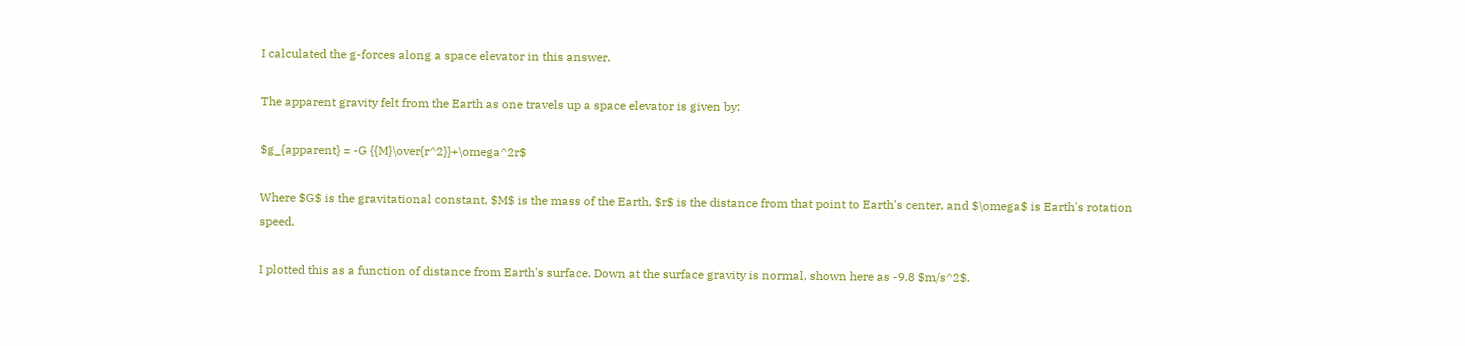I calculated the g-forces along a space elevator in this answer.

The apparent gravity felt from the Earth as one travels up a space elevator is given by:

$g_{apparent} = -G {{M}\over{r^2}}+\omega^2r$

Where $G$ is the gravitational constant, $M$ is the mass of the Earth, $r$ is the distance from that point to Earth's center, and $\omega$ is Earth's rotation speed.

I plotted this as a function of distance from Earth's surface. Down at the surface gravity is normal, shown here as -9.8 $m/s^2$.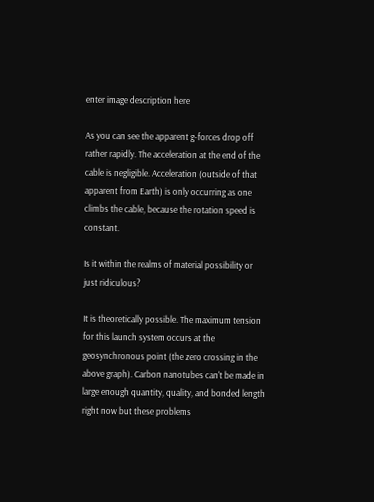enter image description here

As you can see the apparent g-forces drop off rather rapidly. The acceleration at the end of the cable is negligible. Acceleration (outside of that apparent from Earth) is only occurring as one climbs the cable, because the rotation speed is constant.

Is it within the realms of material possibility or just ridiculous?

It is theoretically possible. The maximum tension for this launch system occurs at the geosynchronous point (the zero crossing in the above graph). Carbon nanotubes can't be made in large enough quantity, quality, and bonded length right now but these problems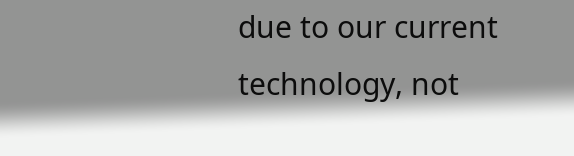due to our current technology, not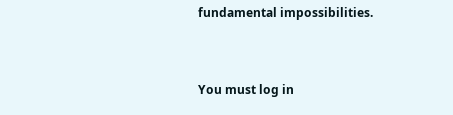fundamental impossibilities.


You must log in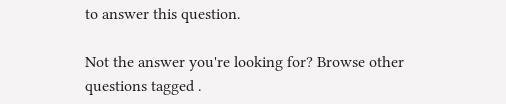to answer this question.

Not the answer you're looking for? Browse other questions tagged .